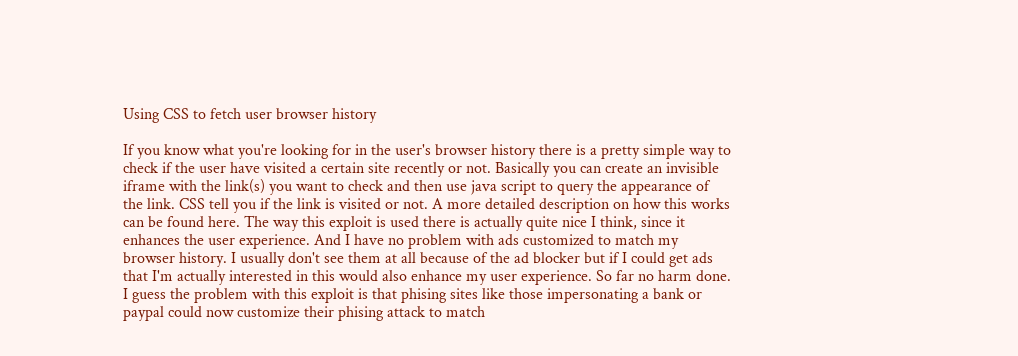Using CSS to fetch user browser history

If you know what you're looking for in the user's browser history there is a pretty simple way to check if the user have visited a certain site recently or not. Basically you can create an invisible iframe with the link(s) you want to check and then use java script to query the appearance of the link. CSS tell you if the link is visited or not. A more detailed description on how this works can be found here. The way this exploit is used there is actually quite nice I think, since it enhances the user experience. And I have no problem with ads customized to match my browser history. I usually don't see them at all because of the ad blocker but if I could get ads that I'm actually interested in this would also enhance my user experience. So far no harm done. I guess the problem with this exploit is that phising sites like those impersonating a bank or paypal could now customize their phising attack to match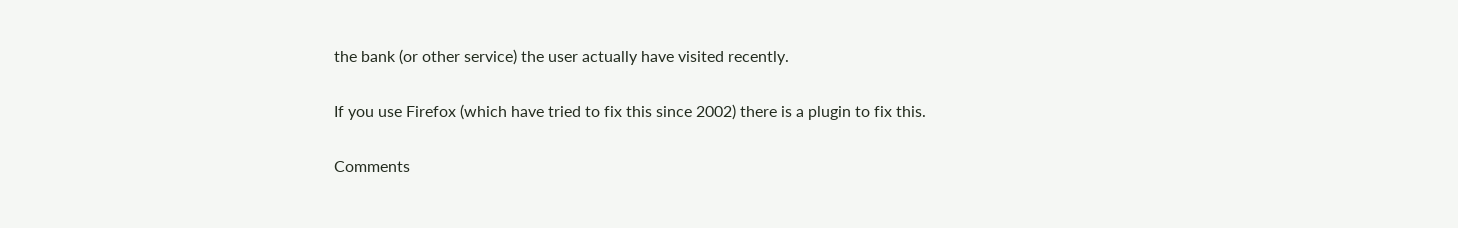the bank (or other service) the user actually have visited recently.

If you use Firefox (which have tried to fix this since 2002) there is a plugin to fix this.

Comments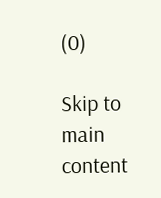(0)

Skip to main content